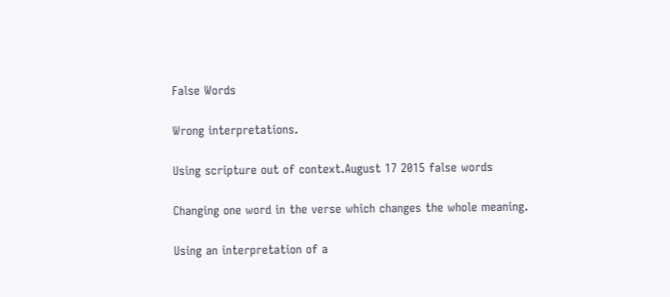False Words

Wrong interpretations.

Using scripture out of context.August 17 2015 false words

Changing one word in the verse which changes the whole meaning.

Using an interpretation of a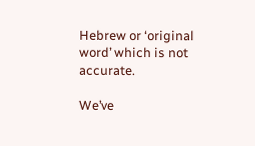Hebrew or ‘original word’ which is not accurate.

We’ve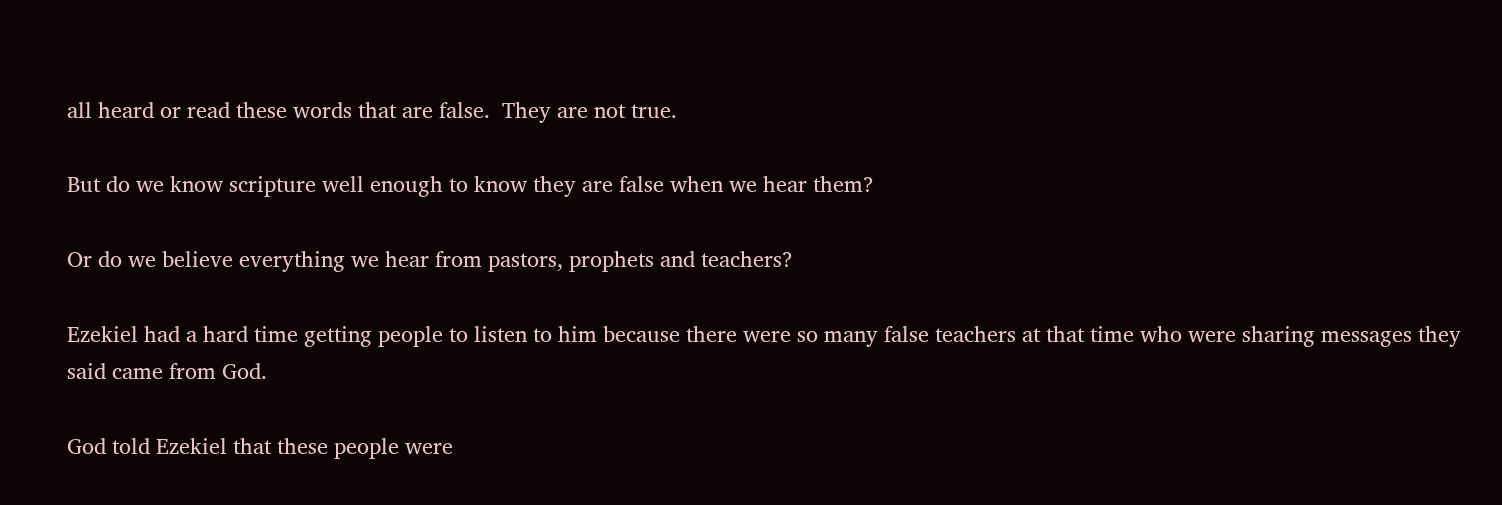all heard or read these words that are false.  They are not true.

But do we know scripture well enough to know they are false when we hear them?

Or do we believe everything we hear from pastors, prophets and teachers?

Ezekiel had a hard time getting people to listen to him because there were so many false teachers at that time who were sharing messages they said came from God.

God told Ezekiel that these people were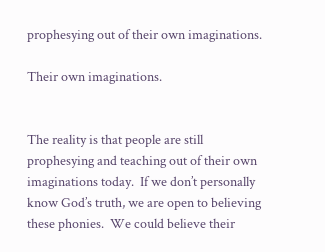prophesying out of their own imaginations.

Their own imaginations.


The reality is that people are still prophesying and teaching out of their own imaginations today.  If we don’t personally know God’s truth, we are open to believing these phonies.  We could believe their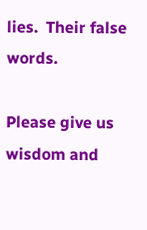lies.  Their false words.

Please give us wisdom and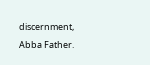discernment, Abba Father.